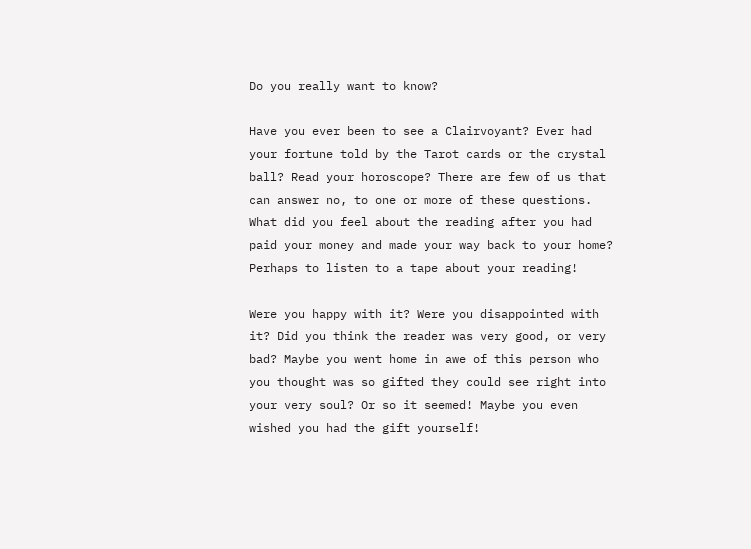Do you really want to know?

Have you ever been to see a Clairvoyant? Ever had your fortune told by the Tarot cards or the crystal ball? Read your horoscope? There are few of us that can answer no, to one or more of these questions. What did you feel about the reading after you had paid your money and made your way back to your home? Perhaps to listen to a tape about your reading!

Were you happy with it? Were you disappointed with it? Did you think the reader was very good, or very bad? Maybe you went home in awe of this person who you thought was so gifted they could see right into your very soul? Or so it seemed! Maybe you even wished you had the gift yourself!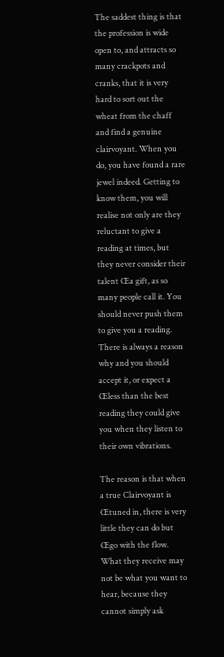The saddest thing is that the profession is wide open to, and attracts so many crackpots and cranks, that it is very hard to sort out the wheat from the chaff and find a genuine clairvoyant. When you do, you have found a rare jewel indeed. Getting to know them, you will realise not only are they reluctant to give a reading at times, but they never consider their talent Œa gift, as so many people call it. You should never push them to give you a reading. There is always a reason why and you should accept it, or expect a Œless than the best reading they could give you when they listen to their own vibrations.

The reason is that when a true Clairvoyant is Œtuned in, there is very little they can do but Œgo with the flow. What they receive may not be what you want to hear, because they cannot simply ask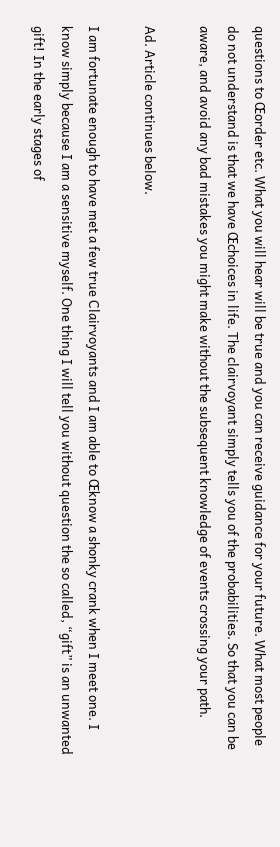questions to Œorder etc. What you will hear will be true and you can receive guidance for your future. What most people do not understand is that we have Œchoices in life. The clairvoyant simply tells you of the probabilities. So that you can be aware, and avoid any bad mistakes you might make without the subsequent knowledge of events crossing your path.

Ad. Article continues below.

I am fortunate enough to have met a few true Clairvoyants and I am able to Œknow a shonky crank when I meet one. I know simply because I am a sensitive myself. One thing I will tell you without question the so called, “gift” is an unwanted gift! In the early stages of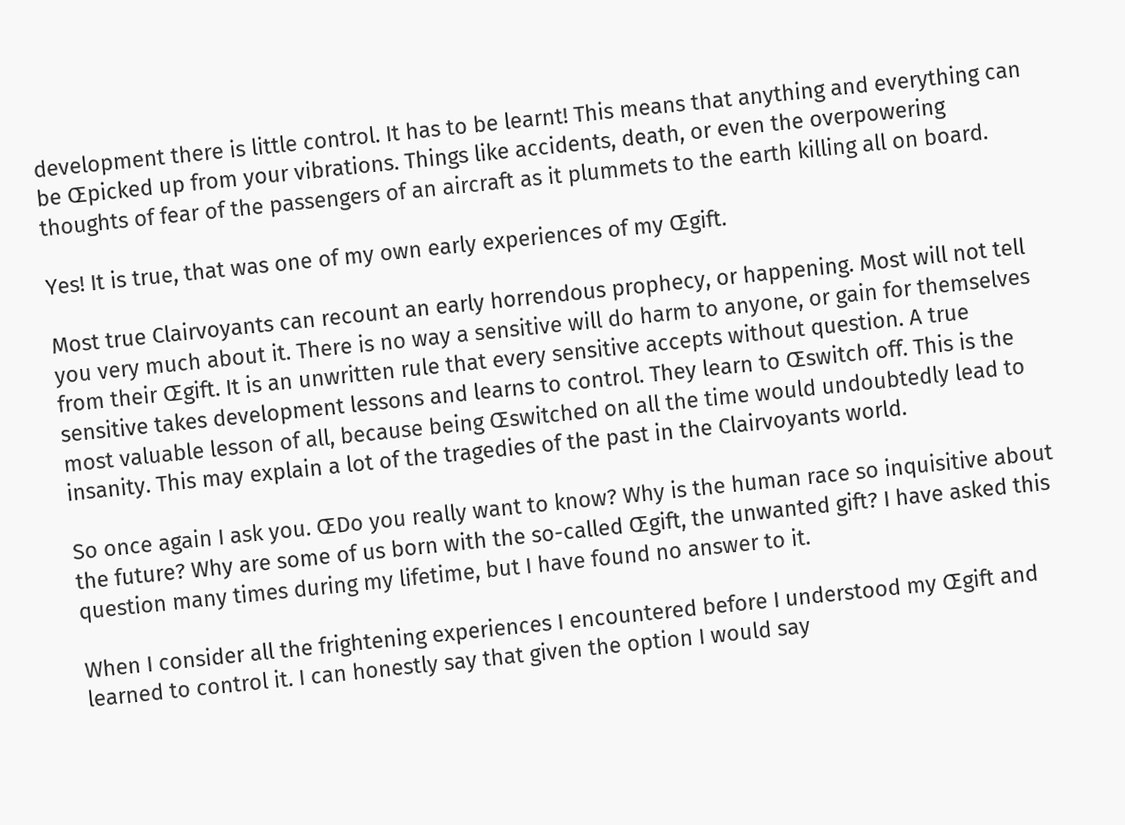development there is little control. It has to be learnt! This means that anything and everything can be Œpicked up from your vibrations. Things like accidents, death, or even the overpowering thoughts of fear of the passengers of an aircraft as it plummets to the earth killing all on board.

Yes! It is true, that was one of my own early experiences of my Œgift.

Most true Clairvoyants can recount an early horrendous prophecy, or happening. Most will not tell you very much about it. There is no way a sensitive will do harm to anyone, or gain for themselves from their Œgift. It is an unwritten rule that every sensitive accepts without question. A true sensitive takes development lessons and learns to control. They learn to Œswitch off. This is the most valuable lesson of all, because being Œswitched on all the time would undoubtedly lead to insanity. This may explain a lot of the tragedies of the past in the Clairvoyants world.

So once again I ask you. ŒDo you really want to know? Why is the human race so inquisitive about the future? Why are some of us born with the so-called Œgift, the unwanted gift? I have asked this question many times during my lifetime, but I have found no answer to it.

When I consider all the frightening experiences I encountered before I understood my Œgift and learned to control it. I can honestly say that given the option I would say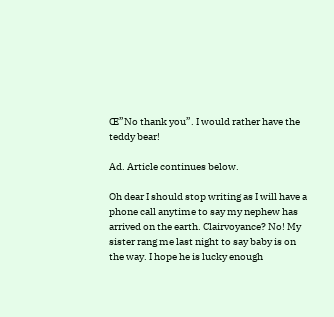Œ”No thank you”. I would rather have the teddy bear!

Ad. Article continues below.

Oh dear I should stop writing as I will have a phone call anytime to say my nephew has arrived on the earth. Clairvoyance? No! My sister rang me last night to say baby is on the way. I hope he is lucky enough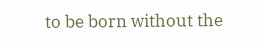to be born without the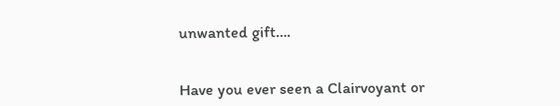unwanted gift….


Have you ever seen a Clairvoyant or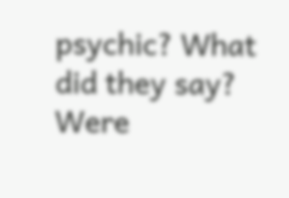psychic? What did they say? Were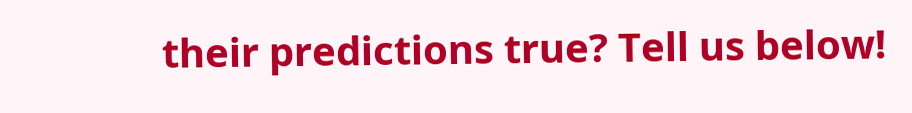their predictions true? Tell us below!